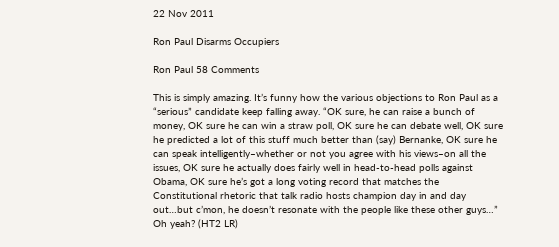22 Nov 2011

Ron Paul Disarms Occupiers

Ron Paul 58 Comments

This is simply amazing. It’s funny how the various objections to Ron Paul as a “serious” candidate keep falling away. “OK sure, he can raise a bunch of money, OK sure he can win a straw poll, OK sure he can debate well, OK sure he predicted a lot of this stuff much better than (say) Bernanke, OK sure he can speak intelligently–whether or not you agree with his views–on all the issues, OK sure he actually does fairly well in head-to-head polls against Obama, OK sure he’s got a long voting record that matches the Constitutional rhetoric that talk radio hosts champion day in and day out…but c’mon, he doesn’t resonate with the people like these other guys…” Oh yeah? (HT2 LR)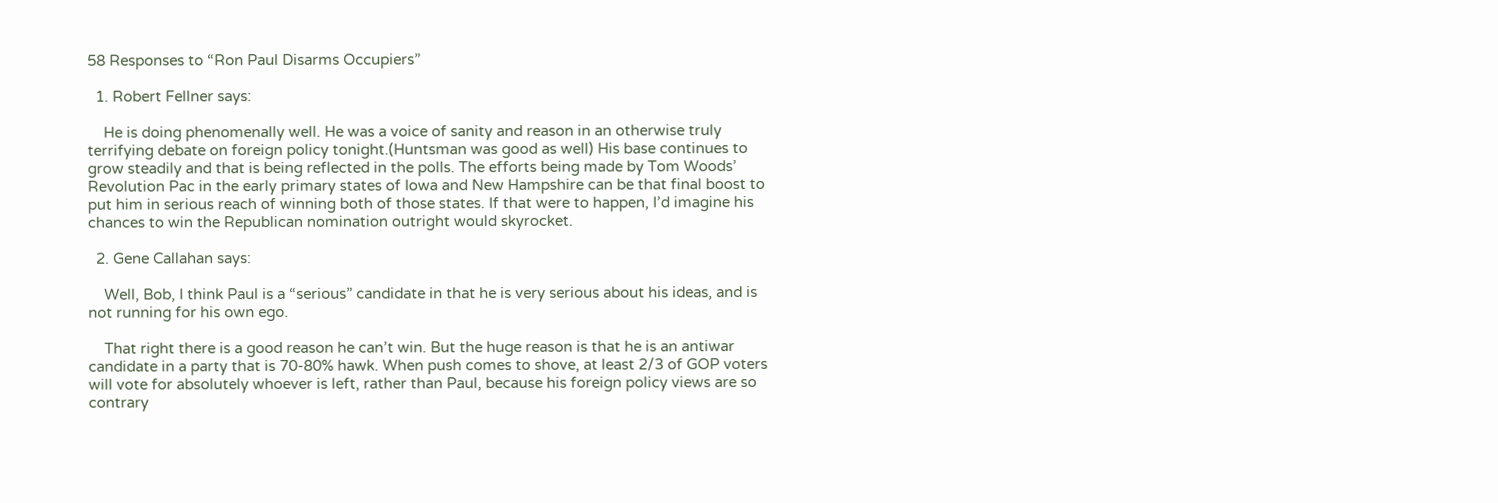58 Responses to “Ron Paul Disarms Occupiers”

  1. Robert Fellner says:

    He is doing phenomenally well. He was a voice of sanity and reason in an otherwise truly terrifying debate on foreign policy tonight.(Huntsman was good as well) His base continues to grow steadily and that is being reflected in the polls. The efforts being made by Tom Woods’ Revolution Pac in the early primary states of Iowa and New Hampshire can be that final boost to put him in serious reach of winning both of those states. If that were to happen, I’d imagine his chances to win the Republican nomination outright would skyrocket.

  2. Gene Callahan says:

    Well, Bob, I think Paul is a “serious” candidate in that he is very serious about his ideas, and is not running for his own ego.

    That right there is a good reason he can’t win. But the huge reason is that he is an antiwar candidate in a party that is 70-80% hawk. When push comes to shove, at least 2/3 of GOP voters will vote for absolutely whoever is left, rather than Paul, because his foreign policy views are so contrary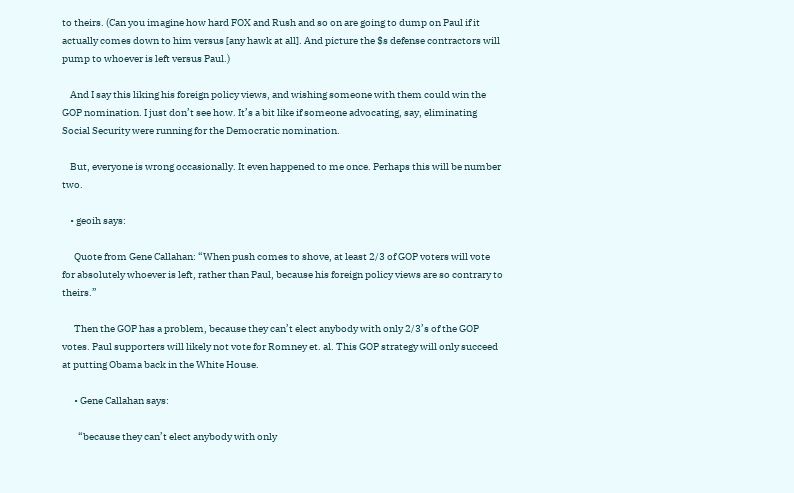to theirs. (Can you imagine how hard FOX and Rush and so on are going to dump on Paul if it actually comes down to him versus [any hawk at all]. And picture the $s defense contractors will pump to whoever is left versus Paul.)

    And I say this liking his foreign policy views, and wishing someone with them could win the GOP nomination. I just don’t see how. It’s a bit like if someone advocating, say, eliminating Social Security were running for the Democratic nomination.

    But, everyone is wrong occasionally. It even happened to me once. Perhaps this will be number two.

    • geoih says:

      Quote from Gene Callahan: “When push comes to shove, at least 2/3 of GOP voters will vote for absolutely whoever is left, rather than Paul, because his foreign policy views are so contrary to theirs.”

      Then the GOP has a problem, because they can’t elect anybody with only 2/3’s of the GOP votes. Paul supporters will likely not vote for Romney et. al. This GOP strategy will only succeed at putting Obama back in the White House.

      • Gene Callahan says:

        “because they can’t elect anybody with only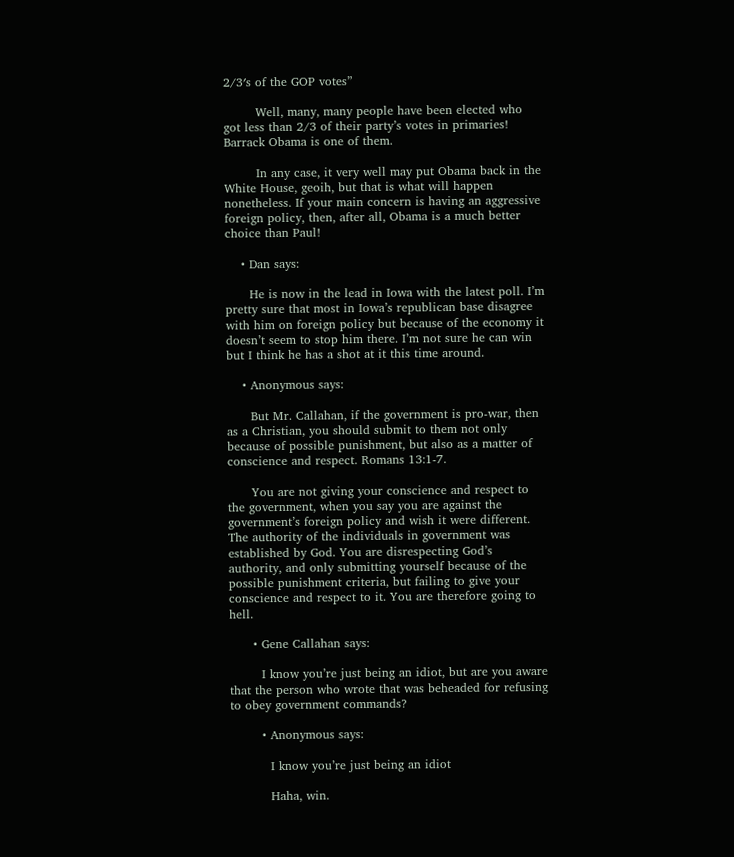2/3′s of the GOP votes”

        Well, many, many people have been elected who got less than 2/3 of their party’s votes in primaries! Barrack Obama is one of them.

        In any case, it very well may put Obama back in the White House, geoih, but that is what will happen nonetheless. If your main concern is having an aggressive foreign policy, then, after all, Obama is a much better choice than Paul!

    • Dan says:

      He is now in the lead in Iowa with the latest poll. I’m pretty sure that most in Iowa’s republican base disagree with him on foreign policy but because of the economy it doesn’t seem to stop him there. I’m not sure he can win but I think he has a shot at it this time around.

    • Anonymous says:

      But Mr. Callahan, if the government is pro-war, then as a Christian, you should submit to them not only because of possible punishment, but also as a matter of conscience and respect. Romans 13:1-7.

      You are not giving your conscience and respect to the government, when you say you are against the government’s foreign policy and wish it were different. The authority of the individuals in government was established by God. You are disrespecting God’s authority, and only submitting yourself because of the possible punishment criteria, but failing to give your conscience and respect to it. You are therefore going to hell.

      • Gene Callahan says:

        I know you’re just being an idiot, but are you aware that the person who wrote that was beheaded for refusing to obey government commands?

        • Anonymous says:

          I know you’re just being an idiot

          Haha, win.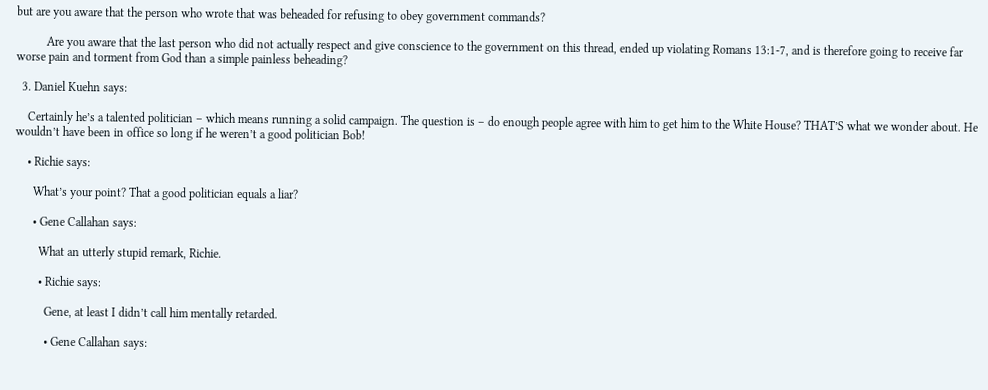but are you aware that the person who wrote that was beheaded for refusing to obey government commands?

          Are you aware that the last person who did not actually respect and give conscience to the government on this thread, ended up violating Romans 13:1-7, and is therefore going to receive far worse pain and torment from God than a simple painless beheading?

  3. Daniel Kuehn says:

    Certainly he’s a talented politician – which means running a solid campaign. The question is – do enough people agree with him to get him to the White House? THAT’S what we wonder about. He wouldn’t have been in office so long if he weren’t a good politician Bob!

    • Richie says:

      What’s your point? That a good politician equals a liar?

      • Gene Callahan says:

        What an utterly stupid remark, Richie.

        • Richie says:

          Gene, at least I didn’t call him mentally retarded.

          • Gene Callahan says: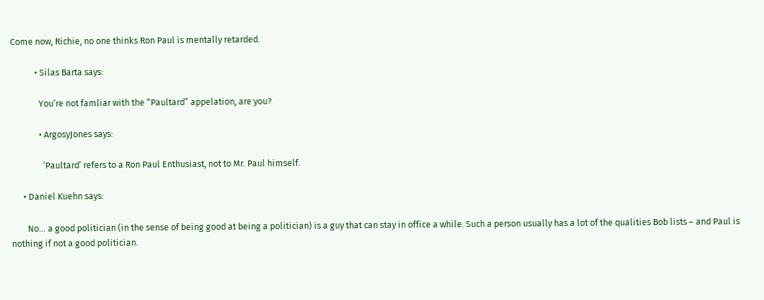Come now, Richie, no one thinks Ron Paul is mentally retarded.

            • Silas Barta says:

              You’re not famliar with the “Paultard” appelation, are you?

              • ArgosyJones says:

                ‘Paultard’ refers to a Ron Paul Enthusiast, not to Mr. Paul himself.

      • Daniel Kuehn says:

        No… a good politician (in the sense of being good at being a politician) is a guy that can stay in office a while. Such a person usually has a lot of the qualities Bob lists – and Paul is nothing if not a good politician.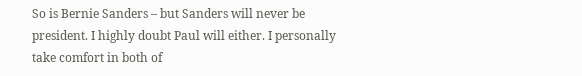So is Bernie Sanders – but Sanders will never be president. I highly doubt Paul will either. I personally take comfort in both of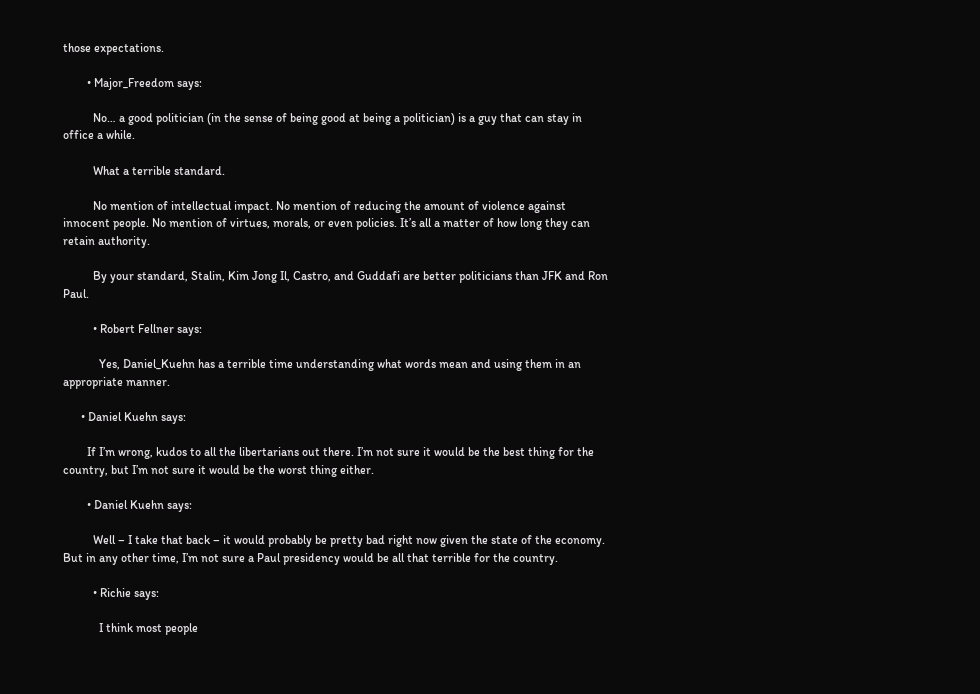those expectations.

        • Major_Freedom says:

          No… a good politician (in the sense of being good at being a politician) is a guy that can stay in office a while.

          What a terrible standard.

          No mention of intellectual impact. No mention of reducing the amount of violence against innocent people. No mention of virtues, morals, or even policies. It’s all a matter of how long they can retain authority.

          By your standard, Stalin, Kim Jong Il, Castro, and Guddafi are better politicians than JFK and Ron Paul.

          • Robert Fellner says:

            Yes, Daniel_Kuehn has a terrible time understanding what words mean and using them in an appropriate manner.

      • Daniel Kuehn says:

        If I’m wrong, kudos to all the libertarians out there. I’m not sure it would be the best thing for the country, but I’m not sure it would be the worst thing either.

        • Daniel Kuehn says:

          Well – I take that back – it would probably be pretty bad right now given the state of the economy. But in any other time, I’m not sure a Paul presidency would be all that terrible for the country.

          • Richie says:

            I think most people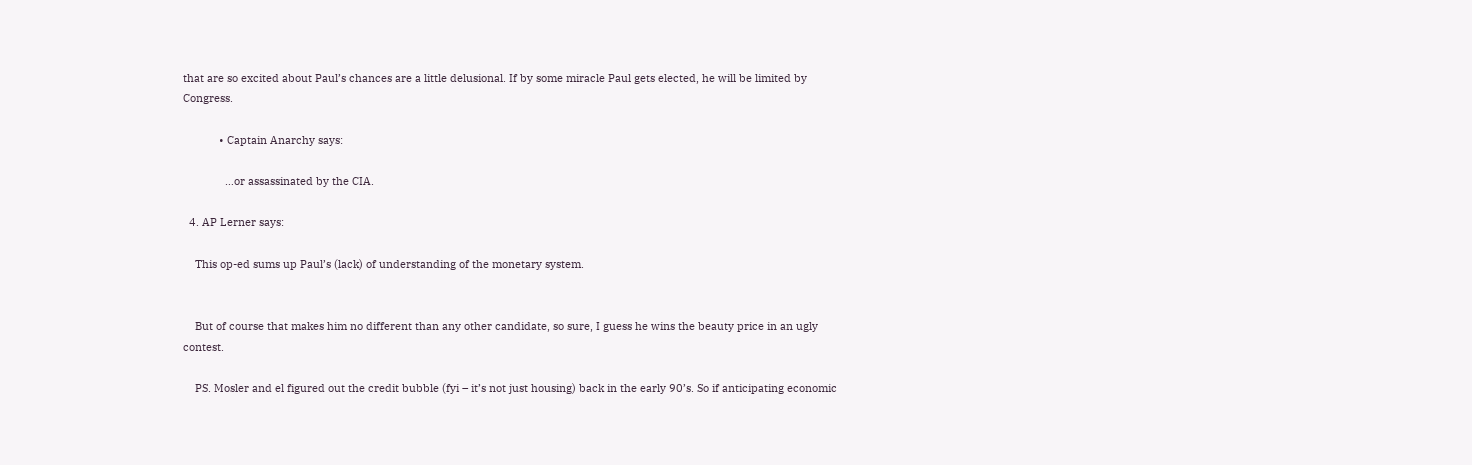that are so excited about Paul’s chances are a little delusional. If by some miracle Paul gets elected, he will be limited by Congress.

            • Captain Anarchy says:

              …or assassinated by the CIA.

  4. AP Lerner says:

    This op-ed sums up Paul’s (lack) of understanding of the monetary system.


    But of course that makes him no different than any other candidate, so sure, I guess he wins the beauty price in an ugly contest.

    PS. Mosler and el figured out the credit bubble (fyi – it’s not just housing) back in the early 90’s. So if anticipating economic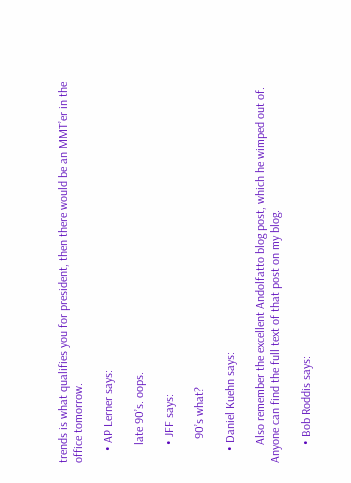trends is what qualifies you for president, then there would be an MMT’er in the office tomorrow.

    • AP Lerner says:

      late 90’s. oops.

      • JFF says:

        90’s what?

    • Daniel Kuehn says:

      Also remember the excellent Andolfatto blog post, which he wimped out of. Anyone can find the full text of that post on my blog.

      • Bob Roddis says: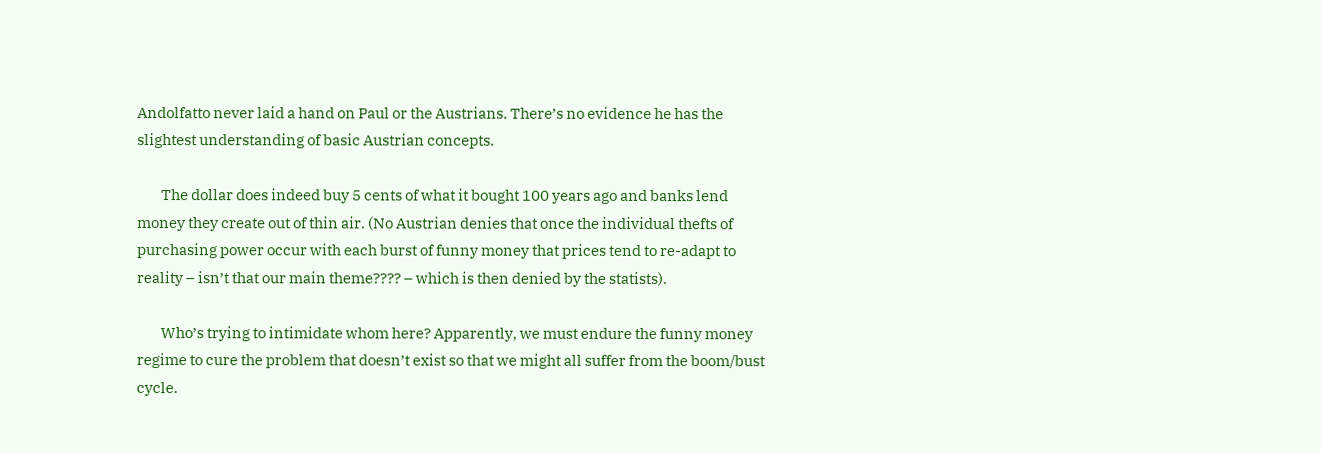Andolfatto never laid a hand on Paul or the Austrians. There’s no evidence he has the slightest understanding of basic Austrian concepts.

        The dollar does indeed buy 5 cents of what it bought 100 years ago and banks lend money they create out of thin air. (No Austrian denies that once the individual thefts of purchasing power occur with each burst of funny money that prices tend to re-adapt to reality – isn’t that our main theme???? – which is then denied by the statists).

        Who’s trying to intimidate whom here? Apparently, we must endure the funny money regime to cure the problem that doesn’t exist so that we might all suffer from the boom/bust cycle.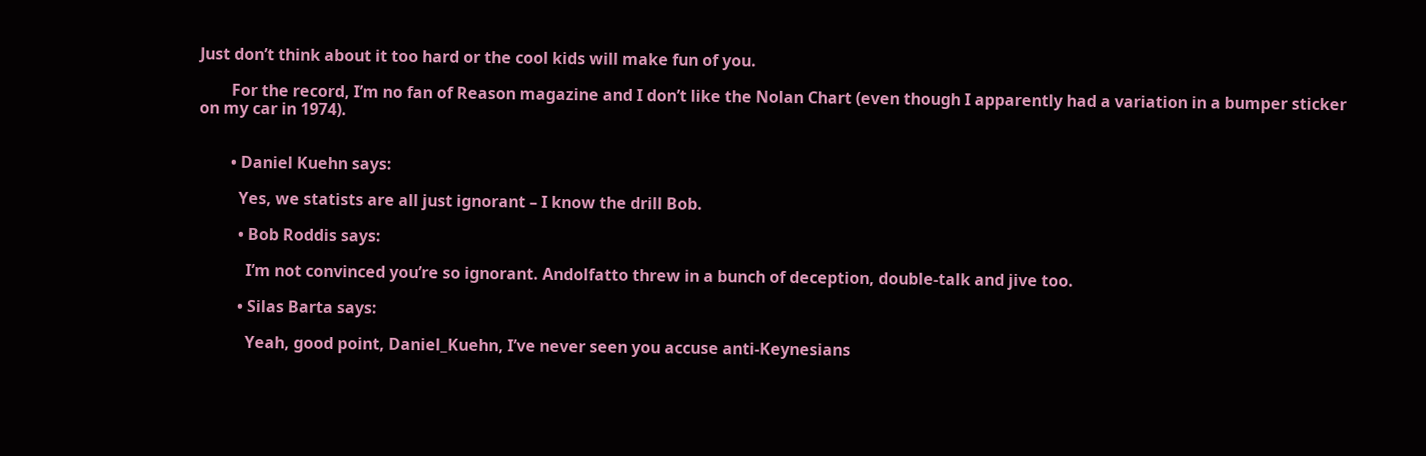Just don’t think about it too hard or the cool kids will make fun of you.

        For the record, I’m no fan of Reason magazine and I don’t like the Nolan Chart (even though I apparently had a variation in a bumper sticker on my car in 1974).


        • Daniel Kuehn says:

          Yes, we statists are all just ignorant – I know the drill Bob.

          • Bob Roddis says:

            I’m not convinced you’re so ignorant. Andolfatto threw in a bunch of deception, double-talk and jive too.

          • Silas Barta says:

            Yeah, good point, Daniel_Kuehn, I’ve never seen you accuse anti-Keynesians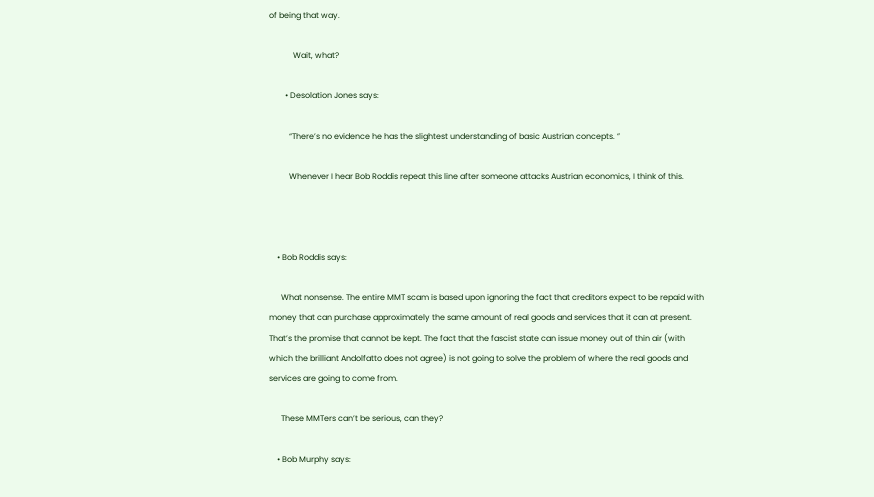of being that way.

            Wait, what?

        • Desolation Jones says:

          “There’s no evidence he has the slightest understanding of basic Austrian concepts. ”

          Whenever I hear Bob Roddis repeat this line after someone attacks Austrian economics, I think of this.



    • Bob Roddis says:

      What nonsense. The entire MMT scam is based upon ignoring the fact that creditors expect to be repaid with money that can purchase approximately the same amount of real goods and services that it can at present. That’s the promise that cannot be kept. The fact that the fascist state can issue money out of thin air (with which the brilliant Andolfatto does not agree) is not going to solve the problem of where the real goods and services are going to come from.

      These MMTers can’t be serious, can they?

    • Bob Murphy says: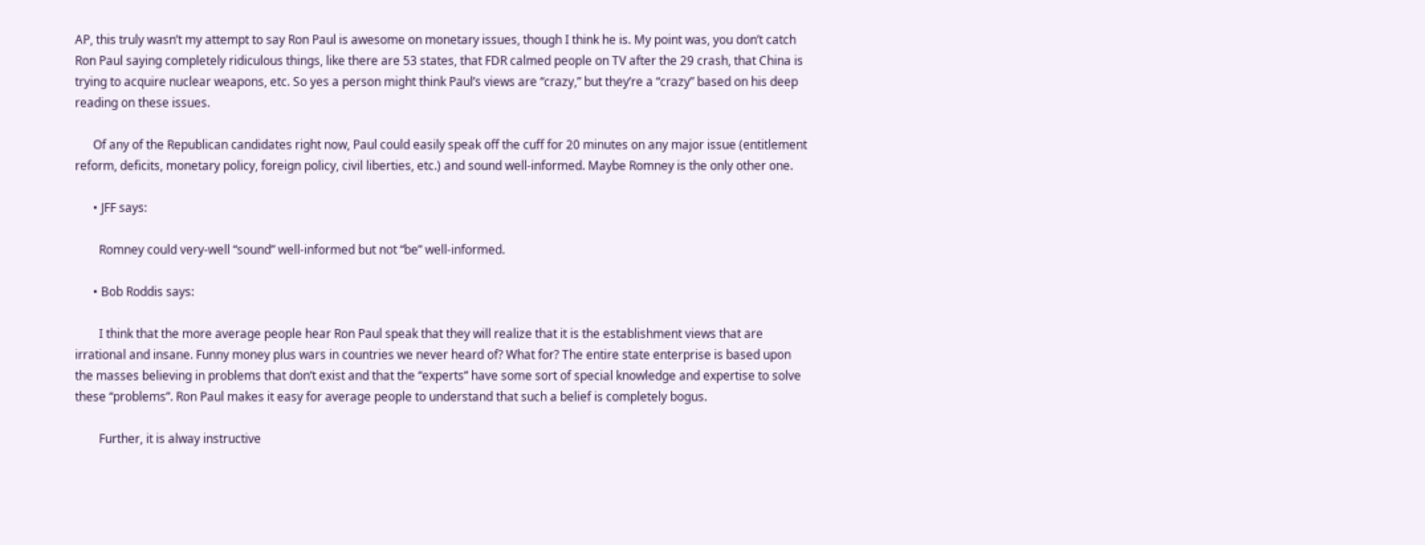AP, this truly wasn’t my attempt to say Ron Paul is awesome on monetary issues, though I think he is. My point was, you don’t catch Ron Paul saying completely ridiculous things, like there are 53 states, that FDR calmed people on TV after the 29 crash, that China is trying to acquire nuclear weapons, etc. So yes a person might think Paul’s views are “crazy,” but they’re a “crazy” based on his deep reading on these issues.

      Of any of the Republican candidates right now, Paul could easily speak off the cuff for 20 minutes on any major issue (entitlement reform, deficits, monetary policy, foreign policy, civil liberties, etc.) and sound well-informed. Maybe Romney is the only other one.

      • JFF says:

        Romney could very-well “sound” well-informed but not “be” well-informed.

      • Bob Roddis says:

        I think that the more average people hear Ron Paul speak that they will realize that it is the establishment views that are irrational and insane. Funny money plus wars in countries we never heard of? What for? The entire state enterprise is based upon the masses believing in problems that don’t exist and that the “experts” have some sort of special knowledge and expertise to solve these “problems”. Ron Paul makes it easy for average people to understand that such a belief is completely bogus.

        Further, it is alway instructive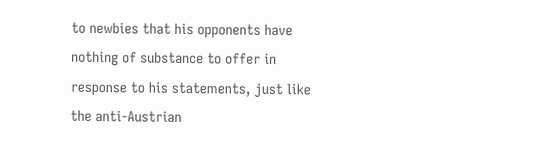to newbies that his opponents have nothing of substance to offer in response to his statements, just like the anti-Austrian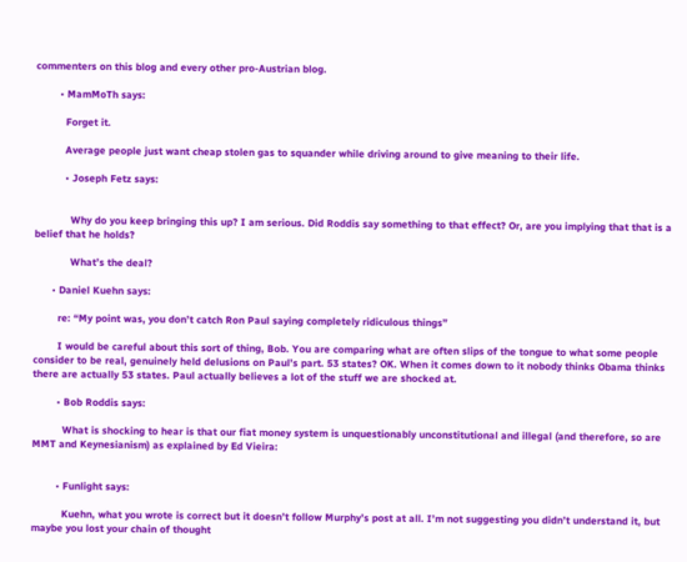commenters on this blog and every other pro-Austrian blog.

        • MamMoTh says:

          Forget it.

          Average people just want cheap stolen gas to squander while driving around to give meaning to their life.

          • Joseph Fetz says:


            Why do you keep bringing this up? I am serious. Did Roddis say something to that effect? Or, are you implying that that is a belief that he holds?

            What’s the deal?

      • Daniel Kuehn says:

        re: “My point was, you don’t catch Ron Paul saying completely ridiculous things”

        I would be careful about this sort of thing, Bob. You are comparing what are often slips of the tongue to what some people consider to be real, genuinely held delusions on Paul’s part. 53 states? OK. When it comes down to it nobody thinks Obama thinks there are actually 53 states. Paul actually believes a lot of the stuff we are shocked at.

        • Bob Roddis says:

          What is shocking to hear is that our fiat money system is unquestionably unconstitutional and illegal (and therefore, so are MMT and Keynesianism) as explained by Ed Vieira:


        • Funlight says:

          Kuehn, what you wrote is correct but it doesn’t follow Murphy’s post at all. I’m not suggesting you didn’t understand it, but maybe you lost your chain of thought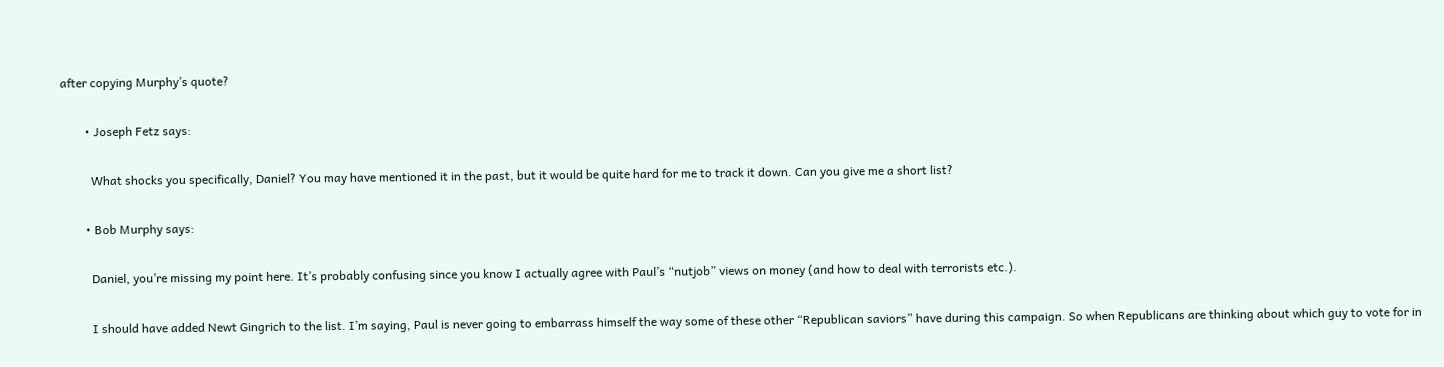after copying Murphy’s quote?

        • Joseph Fetz says:

          What shocks you specifically, Daniel? You may have mentioned it in the past, but it would be quite hard for me to track it down. Can you give me a short list?

        • Bob Murphy says:

          Daniel, you’re missing my point here. It’s probably confusing since you know I actually agree with Paul’s “nutjob” views on money (and how to deal with terrorists etc.).

          I should have added Newt Gingrich to the list. I’m saying, Paul is never going to embarrass himself the way some of these other “Republican saviors” have during this campaign. So when Republicans are thinking about which guy to vote for in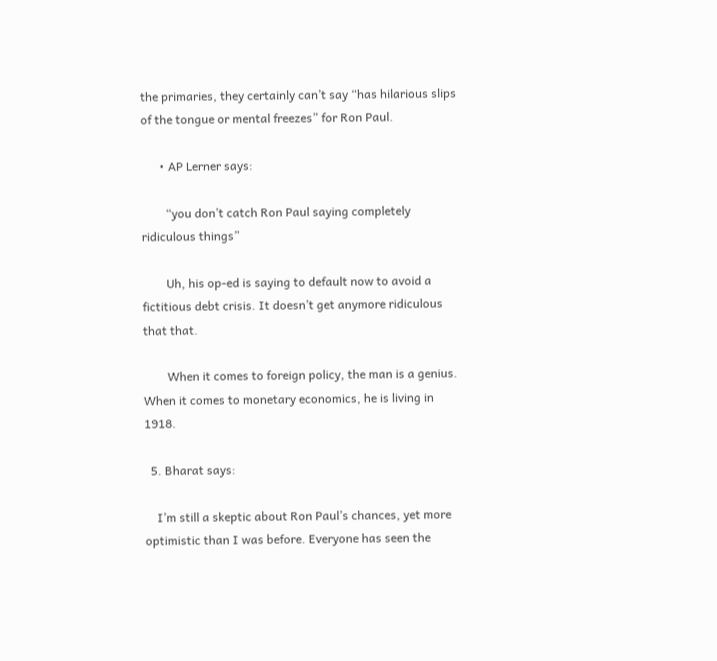the primaries, they certainly can’t say “has hilarious slips of the tongue or mental freezes” for Ron Paul.

      • AP Lerner says:

        “you don’t catch Ron Paul saying completely ridiculous things”

        Uh, his op-ed is saying to default now to avoid a fictitious debt crisis. It doesn’t get anymore ridiculous that that.

        When it comes to foreign policy, the man is a genius. When it comes to monetary economics, he is living in 1918.

  5. Bharat says:

    I’m still a skeptic about Ron Paul’s chances, yet more optimistic than I was before. Everyone has seen the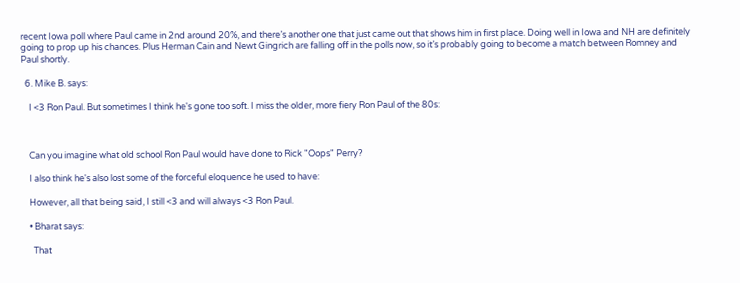recent Iowa poll where Paul came in 2nd around 20%, and there’s another one that just came out that shows him in first place. Doing well in Iowa and NH are definitely going to prop up his chances. Plus Herman Cain and Newt Gingrich are falling off in the polls now, so it’s probably going to become a match between Romney and Paul shortly.

  6. Mike B. says:

    I <3 Ron Paul. But sometimes I think he's gone too soft. I miss the older, more fiery Ron Paul of the 80s:



    Can you imagine what old school Ron Paul would have done to Rick "Oops" Perry?

    I also think he's also lost some of the forceful eloquence he used to have:

    However, all that being said, I still <3 and will always <3 Ron Paul.

    • Bharat says:

      That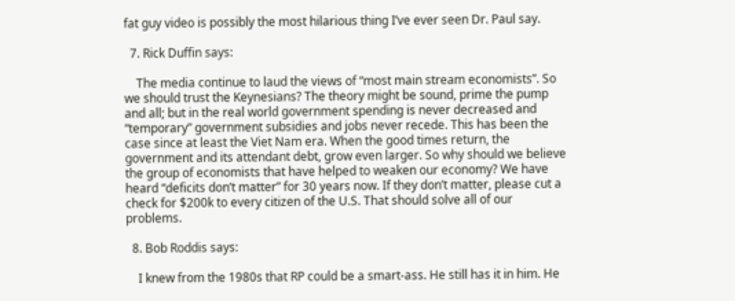fat guy video is possibly the most hilarious thing I’ve ever seen Dr. Paul say.

  7. Rick Duffin says:

    The media continue to laud the views of “most main stream economists”. So we should trust the Keynesians? The theory might be sound, prime the pump and all; but in the real world government spending is never decreased and “temporary” government subsidies and jobs never recede. This has been the case since at least the Viet Nam era. When the good times return, the government and its attendant debt, grow even larger. So why should we believe the group of economists that have helped to weaken our economy? We have heard “deficits don’t matter” for 30 years now. If they don’t matter, please cut a check for $200k to every citizen of the U.S. That should solve all of our problems.

  8. Bob Roddis says:

    I knew from the 1980s that RP could be a smart-ass. He still has it in him. He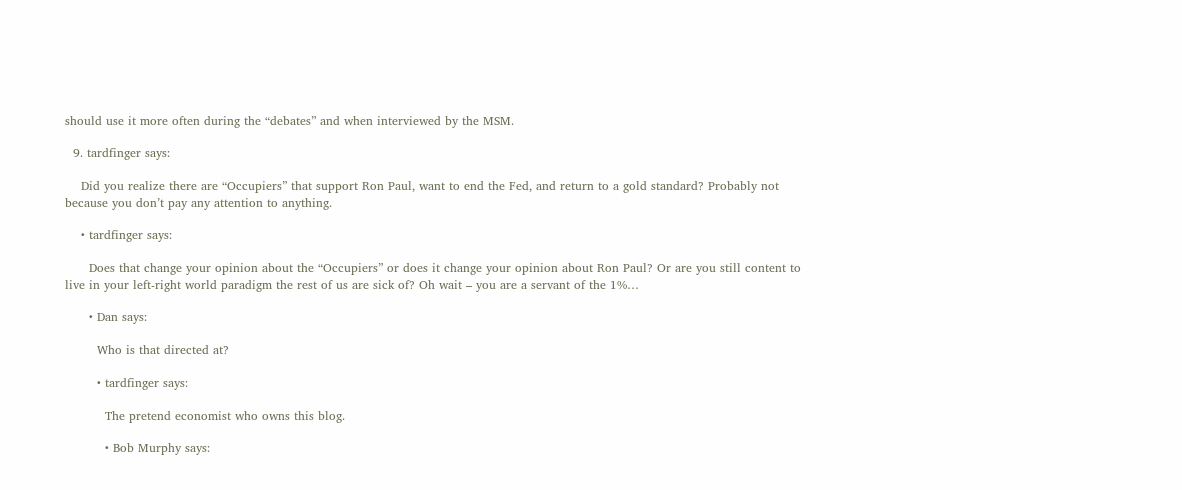should use it more often during the “debates” and when interviewed by the MSM.

  9. tardfinger says:

    Did you realize there are “Occupiers” that support Ron Paul, want to end the Fed, and return to a gold standard? Probably not because you don’t pay any attention to anything.

    • tardfinger says:

      Does that change your opinion about the “Occupiers” or does it change your opinion about Ron Paul? Or are you still content to live in your left-right world paradigm the rest of us are sick of? Oh wait – you are a servant of the 1%…

      • Dan says:

        Who is that directed at?

        • tardfinger says:

          The pretend economist who owns this blog.

          • Bob Murphy says: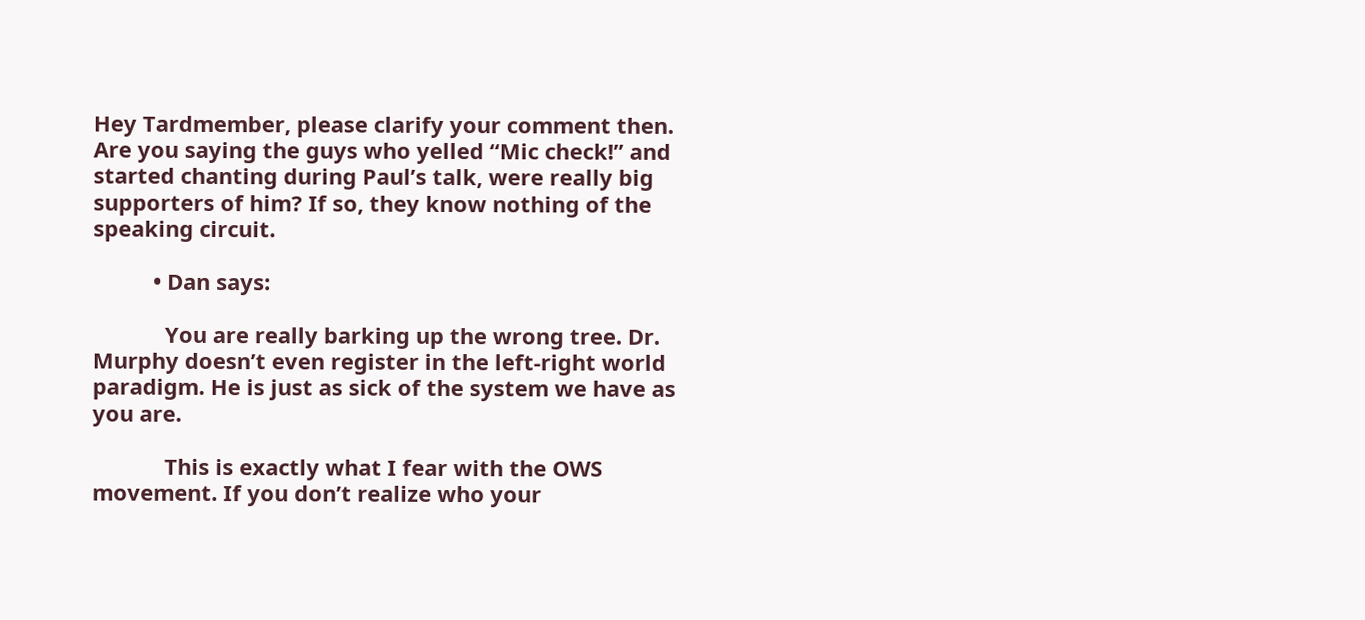Hey Tardmember, please clarify your comment then. Are you saying the guys who yelled “Mic check!” and started chanting during Paul’s talk, were really big supporters of him? If so, they know nothing of the speaking circuit.

          • Dan says:

            You are really barking up the wrong tree. Dr. Murphy doesn’t even register in the left-right world paradigm. He is just as sick of the system we have as you are.

            This is exactly what I fear with the OWS movement. If you don’t realize who your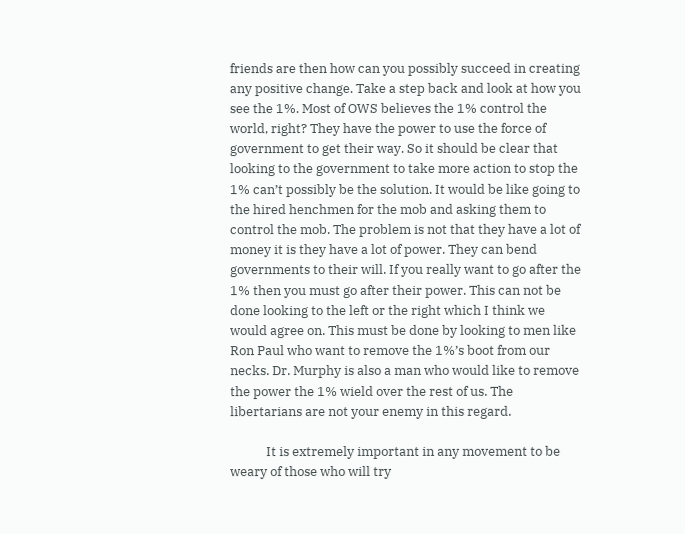friends are then how can you possibly succeed in creating any positive change. Take a step back and look at how you see the 1%. Most of OWS believes the 1% control the world, right? They have the power to use the force of government to get their way. So it should be clear that looking to the government to take more action to stop the 1% can’t possibly be the solution. It would be like going to the hired henchmen for the mob and asking them to control the mob. The problem is not that they have a lot of money it is they have a lot of power. They can bend governments to their will. If you really want to go after the 1% then you must go after their power. This can not be done looking to the left or the right which I think we would agree on. This must be done by looking to men like Ron Paul who want to remove the 1%’s boot from our necks. Dr. Murphy is also a man who would like to remove the power the 1% wield over the rest of us. The libertarians are not your enemy in this regard.

            It is extremely important in any movement to be weary of those who will try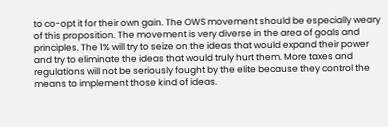to co-opt it for their own gain. The OWS movement should be especially weary of this proposition. The movement is very diverse in the area of goals and principles. The 1% will try to seize on the ideas that would expand their power and try to eliminate the ideas that would truly hurt them. More taxes and regulations will not be seriously fought by the elite because they control the means to implement those kind of ideas.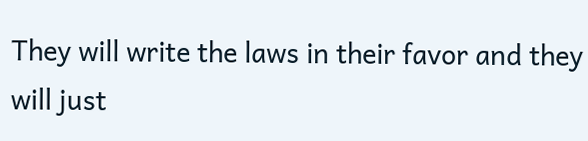They will write the laws in their favor and they will just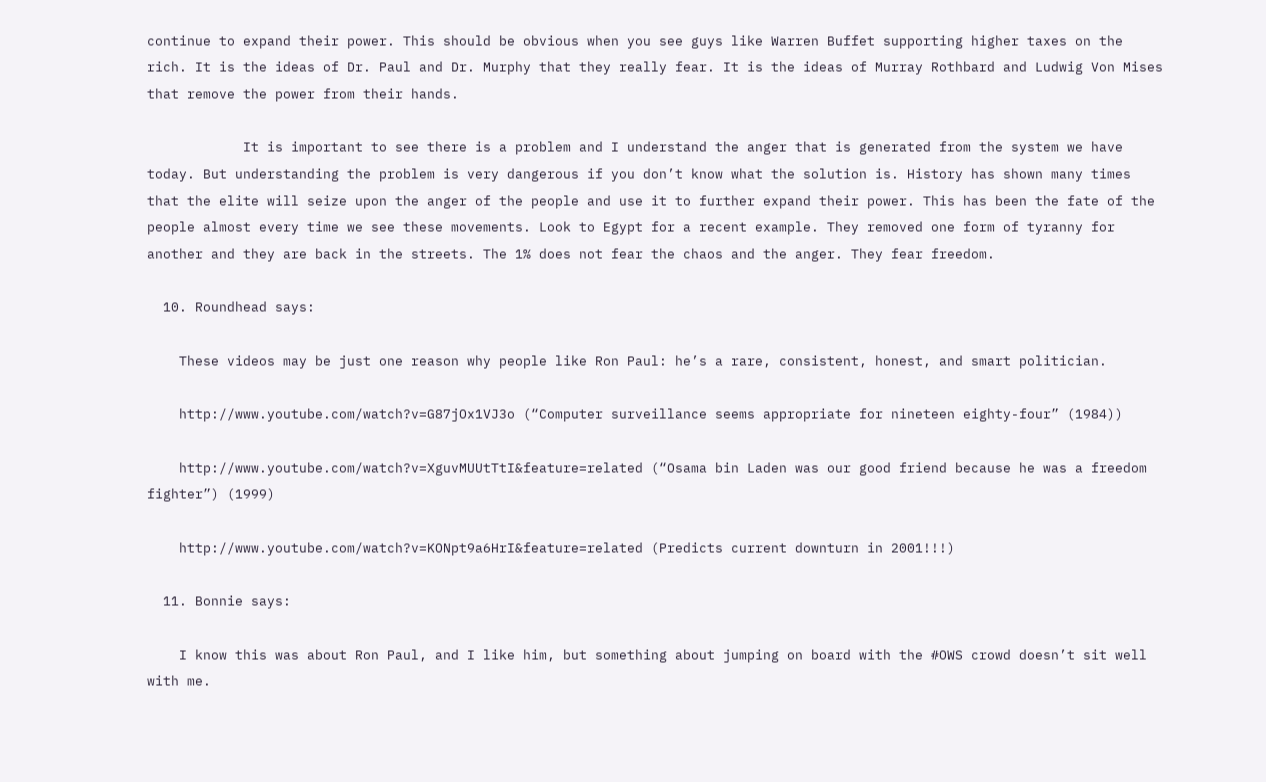continue to expand their power. This should be obvious when you see guys like Warren Buffet supporting higher taxes on the rich. It is the ideas of Dr. Paul and Dr. Murphy that they really fear. It is the ideas of Murray Rothbard and Ludwig Von Mises that remove the power from their hands.

            It is important to see there is a problem and I understand the anger that is generated from the system we have today. But understanding the problem is very dangerous if you don’t know what the solution is. History has shown many times that the elite will seize upon the anger of the people and use it to further expand their power. This has been the fate of the people almost every time we see these movements. Look to Egypt for a recent example. They removed one form of tyranny for another and they are back in the streets. The 1% does not fear the chaos and the anger. They fear freedom.

  10. Roundhead says:

    These videos may be just one reason why people like Ron Paul: he’s a rare, consistent, honest, and smart politician.

    http://www.youtube.com/watch?v=G87jOx1VJ3o (“Computer surveillance seems appropriate for nineteen eighty-four” (1984))

    http://www.youtube.com/watch?v=XguvMUUtTtI&feature=related (“Osama bin Laden was our good friend because he was a freedom fighter”) (1999)

    http://www.youtube.com/watch?v=KONpt9a6HrI&feature=related (Predicts current downturn in 2001!!!)

  11. Bonnie says:

    I know this was about Ron Paul, and I like him, but something about jumping on board with the #OWS crowd doesn’t sit well with me.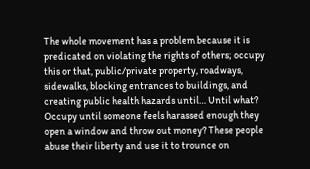The whole movement has a problem because it is predicated on violating the rights of others; occupy this or that, public/private property, roadways, sidewalks, blocking entrances to buildings, and creating public health hazards until… Until what? Occupy until someone feels harassed enough they open a window and throw out money? These people abuse their liberty and use it to trounce on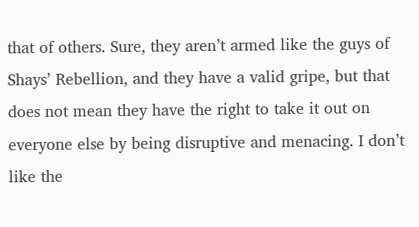that of others. Sure, they aren’t armed like the guys of Shays’ Rebellion, and they have a valid gripe, but that does not mean they have the right to take it out on everyone else by being disruptive and menacing. I don’t like the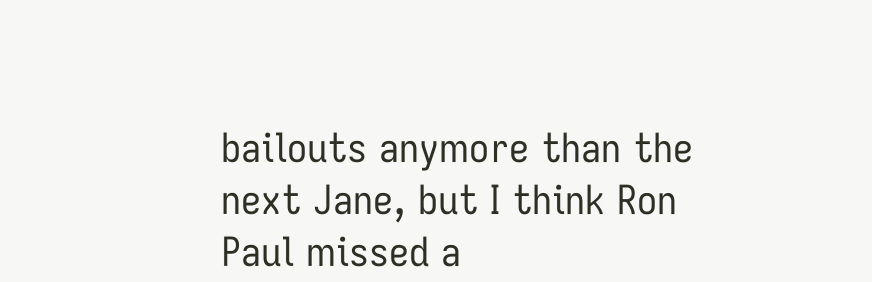bailouts anymore than the next Jane, but I think Ron Paul missed a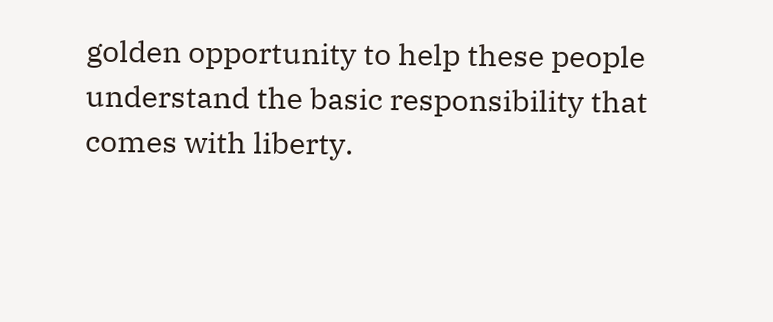golden opportunity to help these people understand the basic responsibility that comes with liberty.